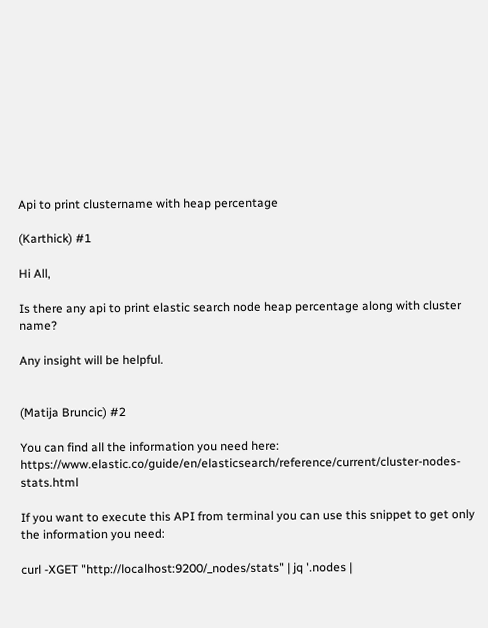Api to print clustername with heap percentage

(Karthick) #1

Hi All,

Is there any api to print elastic search node heap percentage along with cluster name?

Any insight will be helpful.


(Matija Bruncic) #2

You can find all the information you need here: https://www.elastic.co/guide/en/elasticsearch/reference/current/cluster-nodes-stats.html

If you want to execute this API from terminal you can use this snippet to get only the information you need:

curl -XGET "http://localhost:9200/_nodes/stats" | jq '.nodes |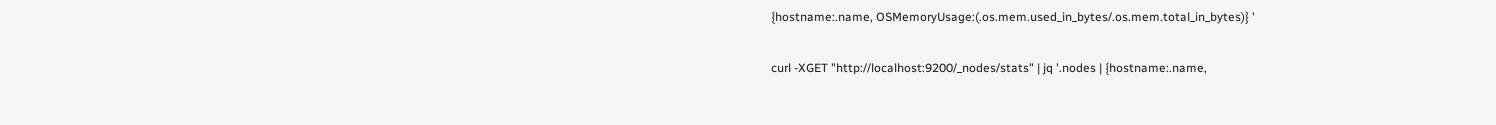{hostname:.name, OSMemoryUsage:(.os.mem.used_in_bytes/.os.mem.total_in_bytes)} '

curl -XGET "http://localhost:9200/_nodes/stats" | jq '.nodes | {hostname:.name,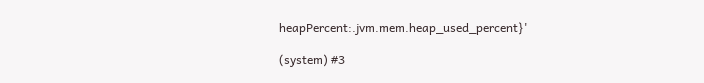heapPercent:.jvm.mem.heap_used_percent}'

(system) #3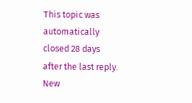This topic was automatically closed 28 days after the last reply. New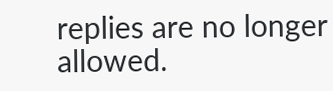replies are no longer allowed.